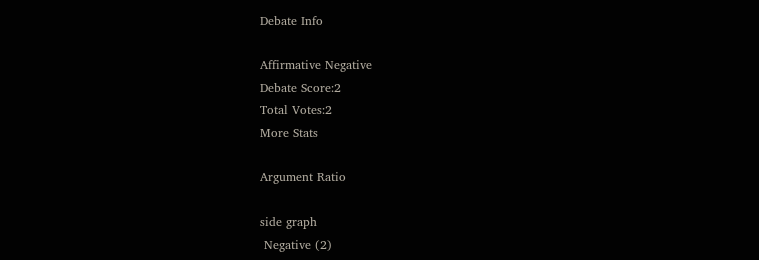Debate Info

Affirmative Negative
Debate Score:2
Total Votes:2
More Stats

Argument Ratio

side graph
 Negative (2)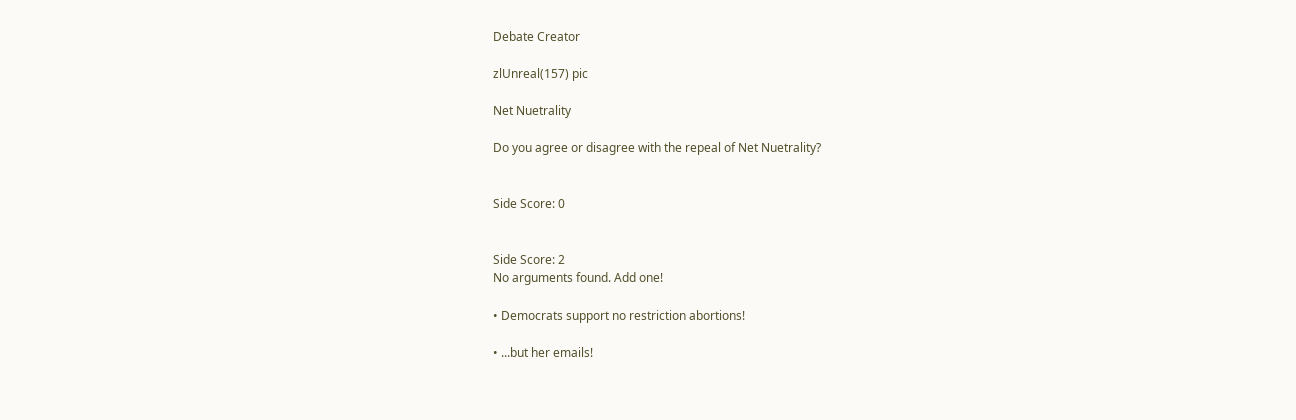Debate Creator

zlUnreal(157) pic

Net Nuetrality

Do you agree or disagree with the repeal of Net Nuetrality?


Side Score: 0


Side Score: 2
No arguments found. Add one!

• Democrats support no restriction abortions!

• ...but her emails!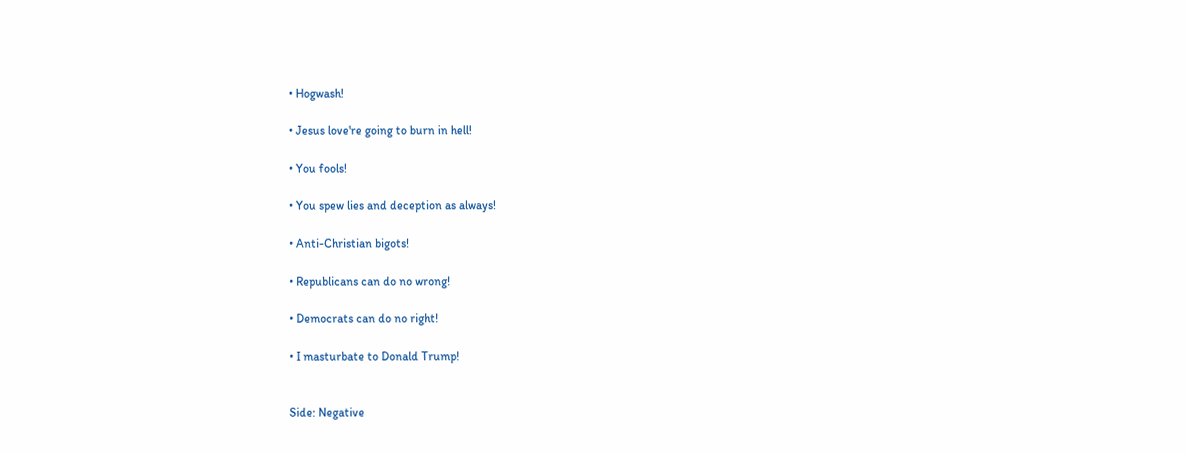• Hogwash!

• Jesus love're going to burn in hell!

• You fools!

• You spew lies and deception as always!

• Anti-Christian bigots!

• Republicans can do no wrong!

• Democrats can do no right!

• I masturbate to Donald Trump!


Side: Negative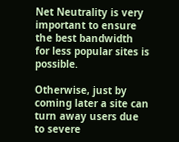Net Neutrality is very important to ensure the best bandwidth for less popular sites is possible.

Otherwise, just by coming later a site can turn away users due to severe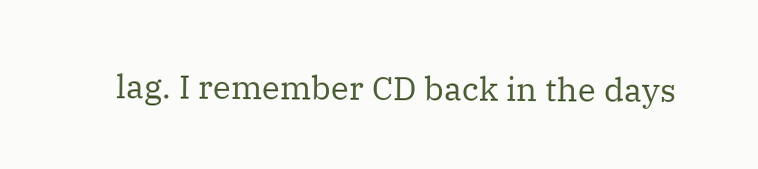lag. I remember CD back in the days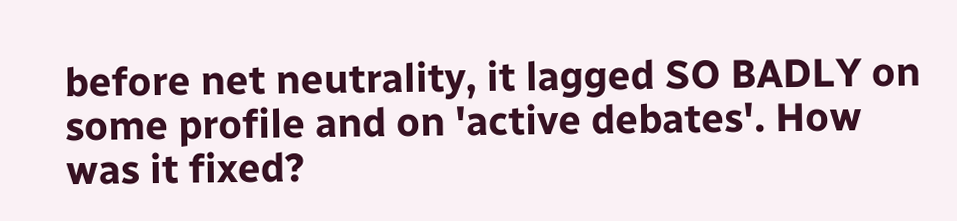before net neutrality, it lagged SO BADLY on some profile and on 'active debates'. How was it fixed?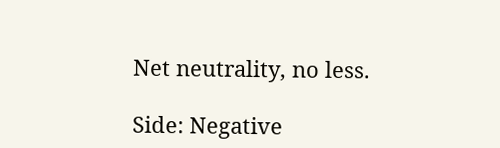Net neutrality, no less.

Side: Negative